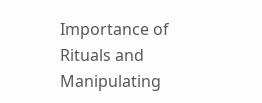Importance of Rituals and Manipulating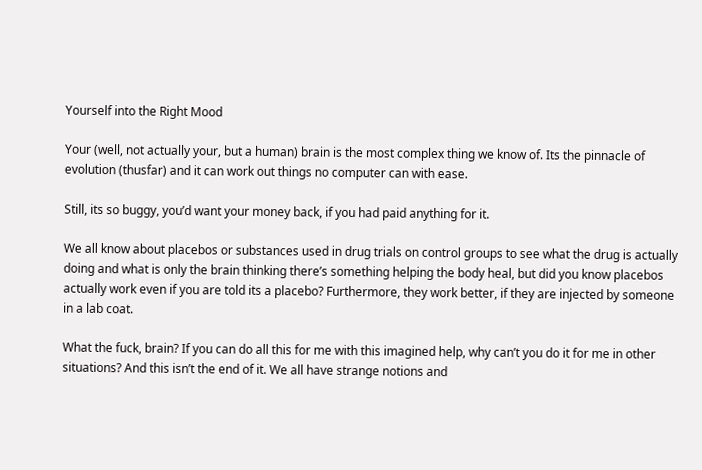Yourself into the Right Mood

Your (well, not actually your, but a human) brain is the most complex thing we know of. Its the pinnacle of evolution (thusfar) and it can work out things no computer can with ease.

Still, its so buggy, you’d want your money back, if you had paid anything for it.

We all know about placebos or substances used in drug trials on control groups to see what the drug is actually doing and what is only the brain thinking there’s something helping the body heal, but did you know placebos actually work even if you are told its a placebo? Furthermore, they work better, if they are injected by someone in a lab coat.

What the fuck, brain? If you can do all this for me with this imagined help, why can’t you do it for me in other situations? And this isn’t the end of it. We all have strange notions and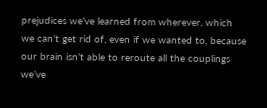prejudices we’ve learned from wherever, which we can’t get rid of, even if we wanted to, because our brain isn’t able to reroute all the couplings we’ve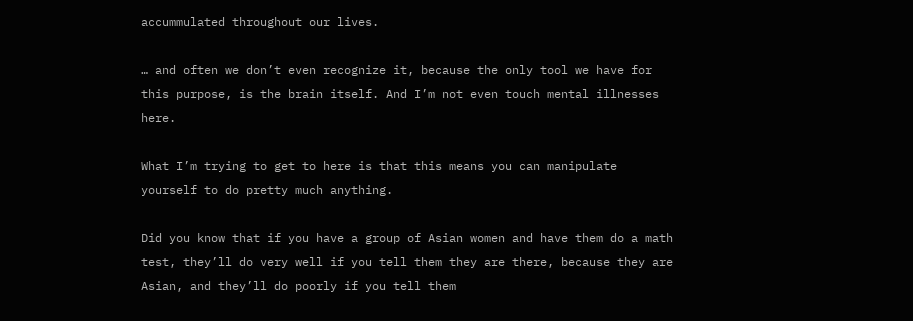accummulated throughout our lives.

… and often we don’t even recognize it, because the only tool we have for this purpose, is the brain itself. And I’m not even touch mental illnesses here.

What I’m trying to get to here is that this means you can manipulate yourself to do pretty much anything.

Did you know that if you have a group of Asian women and have them do a math test, they’ll do very well if you tell them they are there, because they are Asian, and they’ll do poorly if you tell them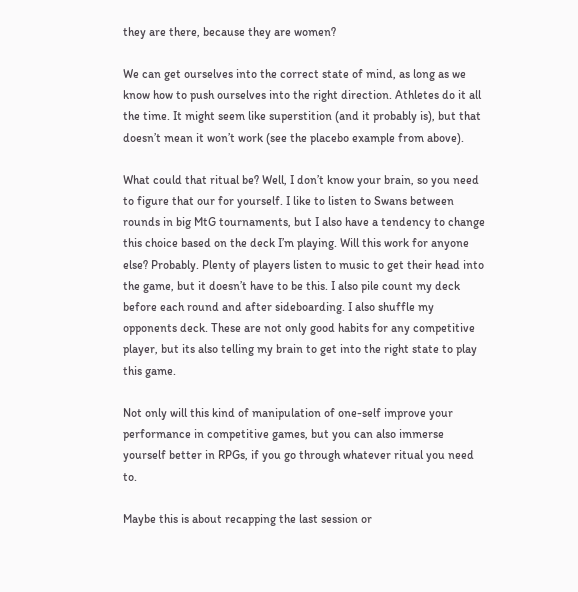they are there, because they are women?

We can get ourselves into the correct state of mind, as long as we know how to push ourselves into the right direction. Athletes do it all the time. It might seem like superstition (and it probably is), but that doesn’t mean it won’t work (see the placebo example from above).

What could that ritual be? Well, I don’t know your brain, so you need to figure that our for yourself. I like to listen to Swans between rounds in big MtG tournaments, but I also have a tendency to change this choice based on the deck I’m playing. Will this work for anyone else? Probably. Plenty of players listen to music to get their head into the game, but it doesn’t have to be this. I also pile count my deck before each round and after sideboarding. I also shuffle my opponents deck. These are not only good habits for any competitive player, but its also telling my brain to get into the right state to play this game.

Not only will this kind of manipulation of one-self improve your performance in competitive games, but you can also immerse yourself better in RPGs, if you go through whatever ritual you need to.

Maybe this is about recapping the last session or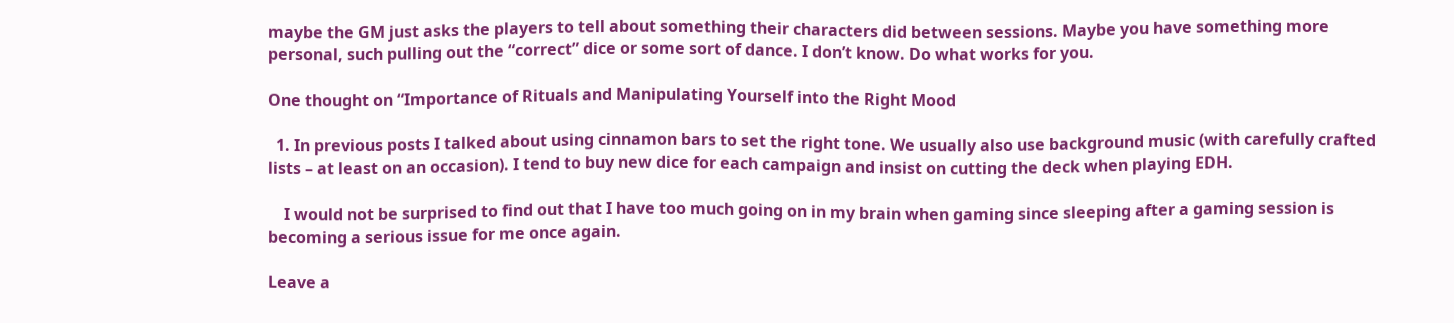maybe the GM just asks the players to tell about something their characters did between sessions. Maybe you have something more personal, such pulling out the “correct” dice or some sort of dance. I don’t know. Do what works for you.

One thought on “Importance of Rituals and Manipulating Yourself into the Right Mood

  1. In previous posts I talked about using cinnamon bars to set the right tone. We usually also use background music (with carefully crafted lists – at least on an occasion). I tend to buy new dice for each campaign and insist on cutting the deck when playing EDH.

    I would not be surprised to find out that I have too much going on in my brain when gaming since sleeping after a gaming session is becoming a serious issue for me once again.

Leave a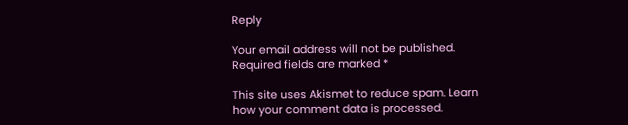Reply

Your email address will not be published. Required fields are marked *

This site uses Akismet to reduce spam. Learn how your comment data is processed.